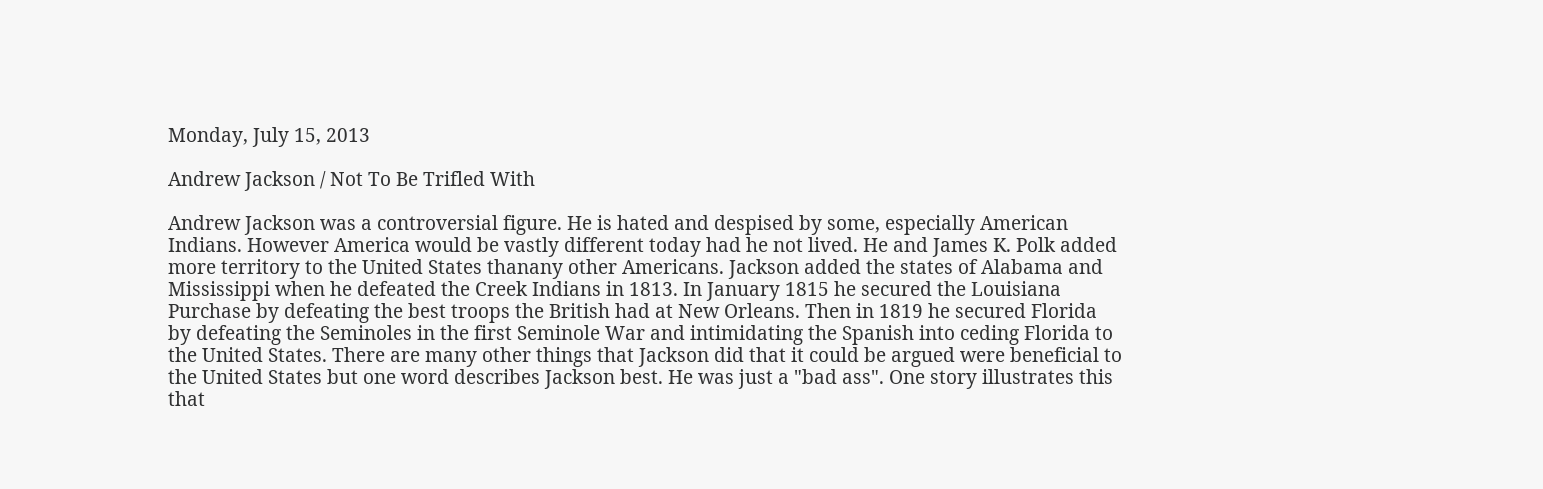Monday, July 15, 2013

Andrew Jackson / Not To Be Trifled With

Andrew Jackson was a controversial figure. He is hated and despised by some, especially American Indians. However America would be vastly different today had he not lived. He and James K. Polk added more territory to the United States thanany other Americans. Jackson added the states of Alabama and Mississippi when he defeated the Creek Indians in 1813. In January 1815 he secured the Louisiana Purchase by defeating the best troops the British had at New Orleans. Then in 1819 he secured Florida by defeating the Seminoles in the first Seminole War and intimidating the Spanish into ceding Florida to the United States. There are many other things that Jackson did that it could be argued were beneficial to the United States but one word describes Jackson best. He was just a "bad ass". One story illustrates this that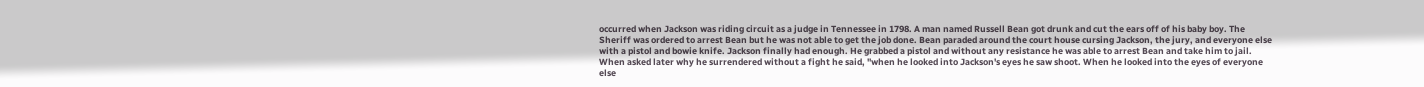occurred when Jackson was riding circuit as a judge in Tennessee in 1798. A man named Russell Bean got drunk and cut the ears off of his baby boy. The Sheriff was ordered to arrest Bean but he was not able to get the job done. Bean paraded around the court house cursing Jackson, the jury, and everyone else with a pistol and bowie knife. Jackson finally had enough. He grabbed a pistol and without any resistance he was able to arrest Bean and take him to jail. When asked later why he surrendered without a fight he said, "when he looked into Jackson's eyes he saw shoot. When he looked into the eyes of everyone else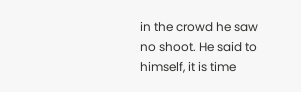in the crowd he saw no shoot. He said to himself, it is time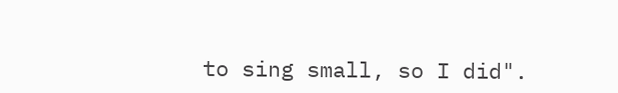to sing small, so I did".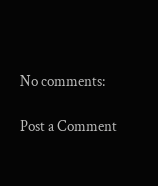No comments:

Post a Comment